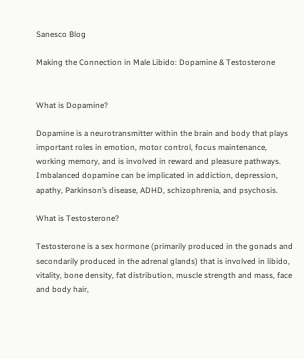Sanesco Blog

Making the Connection in Male Libido: Dopamine & Testosterone


What is Dopamine?

Dopamine is a neurotransmitter within the brain and body that plays important roles in emotion, motor control, focus maintenance, working memory, and is involved in reward and pleasure pathways. Imbalanced dopamine can be implicated in addiction, depression, apathy, Parkinson’s disease, ADHD, schizophrenia, and psychosis.

What is Testosterone?

Testosterone is a sex hormone (primarily produced in the gonads and secondarily produced in the adrenal glands) that is involved in libido, vitality, bone density, fat distribution, muscle strength and mass, face and body hair,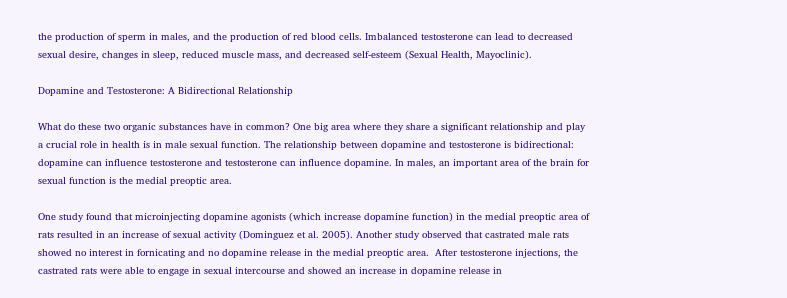the production of sperm in males, and the production of red blood cells. Imbalanced testosterone can lead to decreased sexual desire, changes in sleep, reduced muscle mass, and decreased self-esteem (Sexual Health, Mayoclinic).

Dopamine and Testosterone: A Bidirectional Relationship

What do these two organic substances have in common? One big area where they share a significant relationship and play a crucial role in health is in male sexual function. The relationship between dopamine and testosterone is bidirectional: dopamine can influence testosterone and testosterone can influence dopamine. In males, an important area of the brain for sexual function is the medial preoptic area.

One study found that microinjecting dopamine agonists (which increase dopamine function) in the medial preoptic area of rats resulted in an increase of sexual activity (Dominguez et al. 2005). Another study observed that castrated male rats showed no interest in fornicating and no dopamine release in the medial preoptic area.  After testosterone injections, the castrated rats were able to engage in sexual intercourse and showed an increase in dopamine release in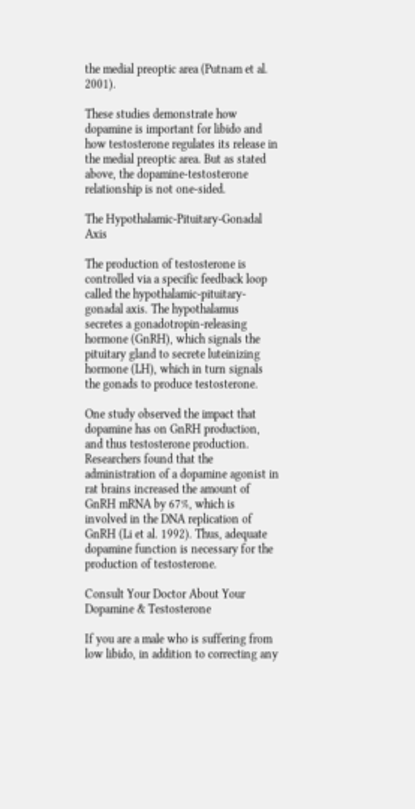the medial preoptic area (Putnam et al. 2001).

These studies demonstrate how dopamine is important for libido and how testosterone regulates its release in the medial preoptic area. But as stated above, the dopamine-testosterone relationship is not one-sided.

The Hypothalamic-Pituitary-Gonadal Axis

The production of testosterone is controlled via a specific feedback loop called the hypothalamic-pituitary-gonadal axis. The hypothalamus secretes a gonadotropin-releasing hormone (GnRH), which signals the pituitary gland to secrete luteinizing hormone (LH), which in turn signals the gonads to produce testosterone.

One study observed the impact that dopamine has on GnRH production, and thus testosterone production. Researchers found that the administration of a dopamine agonist in rat brains increased the amount of GnRH mRNA by 67%, which is involved in the DNA replication of GnRH (Li et al. 1992). Thus, adequate dopamine function is necessary for the production of testosterone.

Consult Your Doctor About Your Dopamine & Testosterone

If you are a male who is suffering from low libido, in addition to correcting any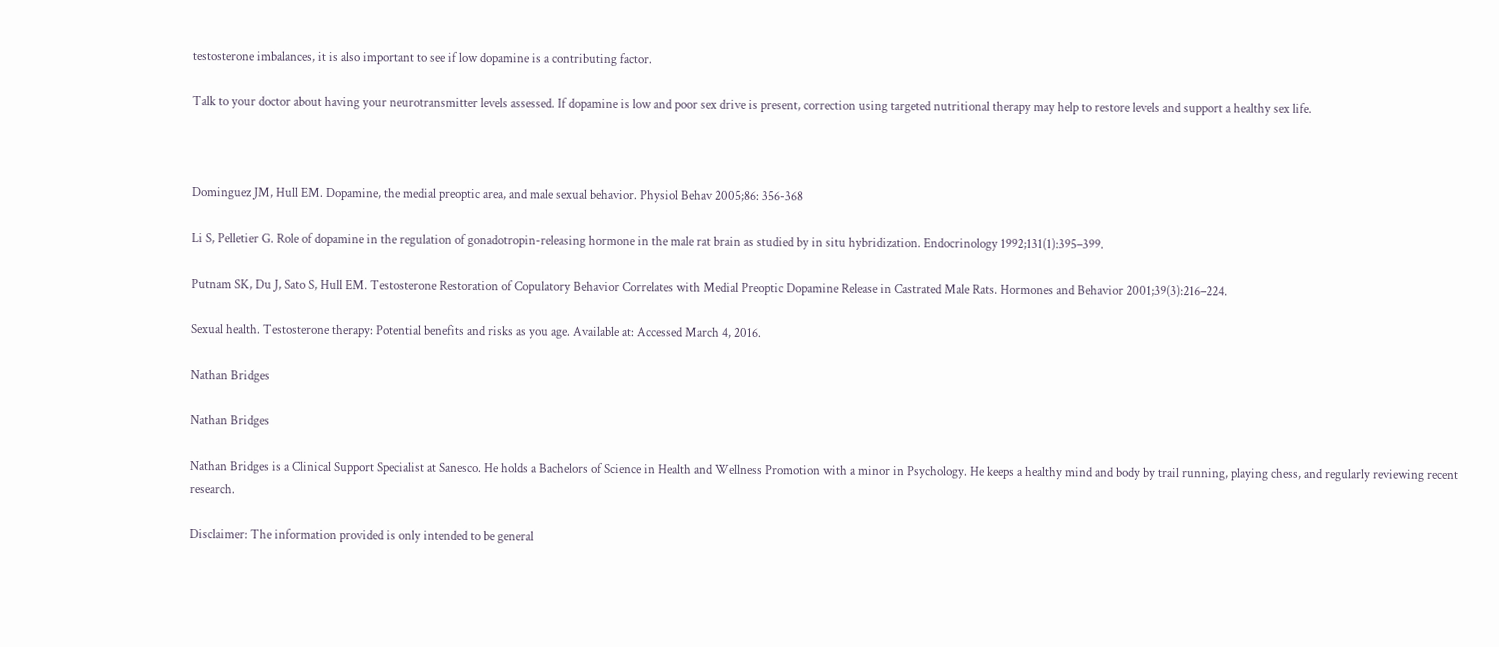testosterone imbalances, it is also important to see if low dopamine is a contributing factor.

Talk to your doctor about having your neurotransmitter levels assessed. If dopamine is low and poor sex drive is present, correction using targeted nutritional therapy may help to restore levels and support a healthy sex life.



Dominguez JM, Hull EM. Dopamine, the medial preoptic area, and male sexual behavior. Physiol Behav 2005;86: 356-368

Li S, Pelletier G. Role of dopamine in the regulation of gonadotropin-releasing hormone in the male rat brain as studied by in situ hybridization. Endocrinology 1992;131(1):395–399.

Putnam SK, Du J, Sato S, Hull EM. Testosterone Restoration of Copulatory Behavior Correlates with Medial Preoptic Dopamine Release in Castrated Male Rats. Hormones and Behavior 2001;39(3):216–224.

Sexual health. Testosterone therapy: Potential benefits and risks as you age. Available at: Accessed March 4, 2016.

Nathan Bridges

Nathan Bridges

Nathan Bridges is a Clinical Support Specialist at Sanesco. He holds a Bachelors of Science in Health and Wellness Promotion with a minor in Psychology. He keeps a healthy mind and body by trail running, playing chess, and regularly reviewing recent research.

Disclaimer: The information provided is only intended to be general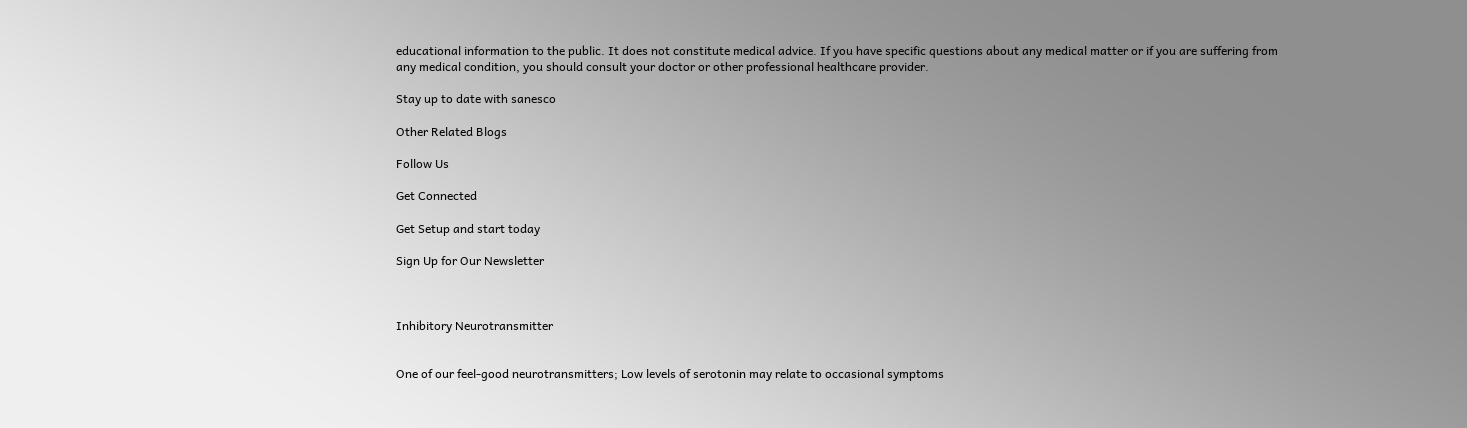educational information to the public. It does not constitute medical advice. If you have specific questions about any medical matter or if you are suffering from any medical condition, you should consult your doctor or other professional healthcare provider.

Stay up to date with sanesco

Other Related Blogs

Follow Us

Get Connected

Get Setup and start today

Sign Up for Our Newsletter



Inhibitory Neurotransmitter


One of our feel-good neurotransmitters; Low levels of serotonin may relate to occasional symptoms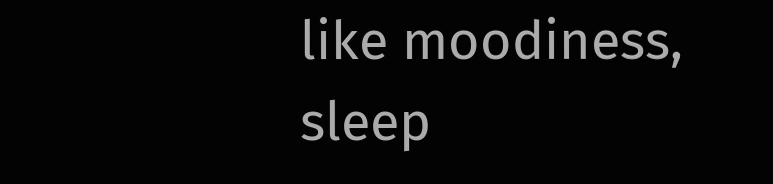like moodiness, sleep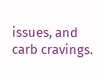issues, and carb cravings.